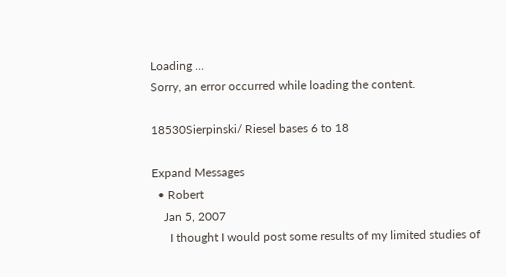Loading ...
Sorry, an error occurred while loading the content.

18530Sierpinski/ Riesel bases 6 to 18

Expand Messages
  • Robert
    Jan 5, 2007
      I thought I would post some results of my limited studies of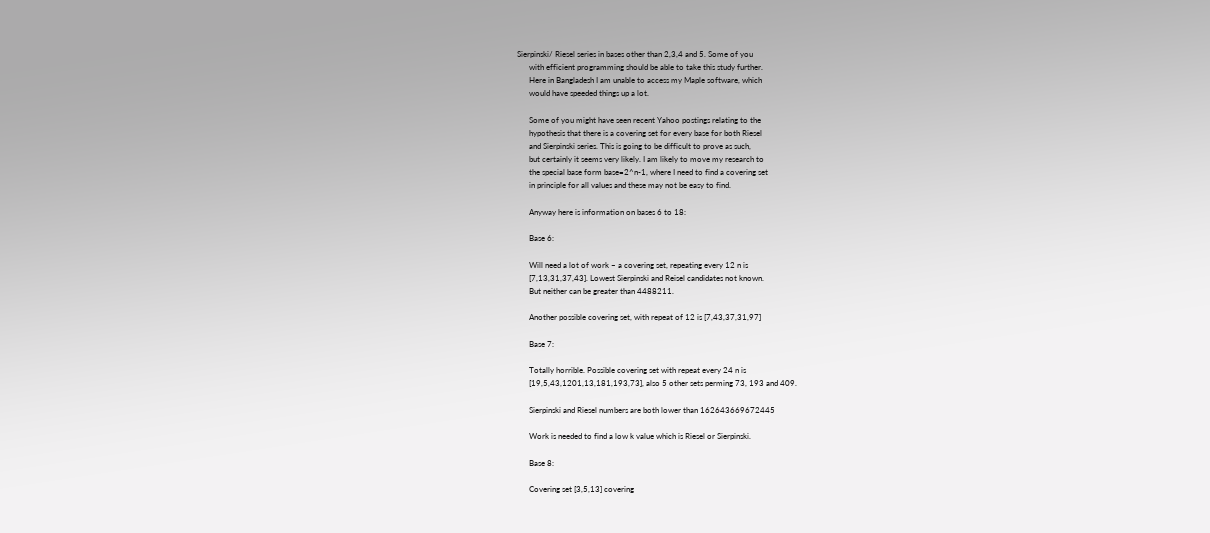Sierpinski/ Riesel series in bases other than 2,3,4 and 5. Some of you
      with efficient programming should be able to take this study further.
      Here in Bangladesh I am unable to access my Maple software, which
      would have speeded things up a lot.

      Some of you might have seen recent Yahoo postings relating to the
      hypothesis that there is a covering set for every base for both Riesel
      and Sierpinski series. This is going to be difficult to prove as such,
      but certainly it seems very likely. I am likely to move my research to
      the special base form base=2^n-1, where I need to find a covering set
      in principle for all values and these may not be easy to find.

      Anyway here is information on bases 6 to 18:

      Base 6:

      Will need a lot of work – a covering set, repeating every 12 n is
      [7,13,31,37,43]. Lowest Sierpinski and Reisel candidates not known.
      But neither can be greater than 4488211.

      Another possible covering set, with repeat of 12 is [7,43,37,31,97]

      Base 7:

      Totally horrible. Possible covering set with repeat every 24 n is
      [19,5,43,1201,13,181,193,73], also 5 other sets perming 73, 193 and 409.

      Sierpinski and Riesel numbers are both lower than 162643669672445

      Work is needed to find a low k value which is Riesel or Sierpinski.

      Base 8:

      Covering set [3,5,13] covering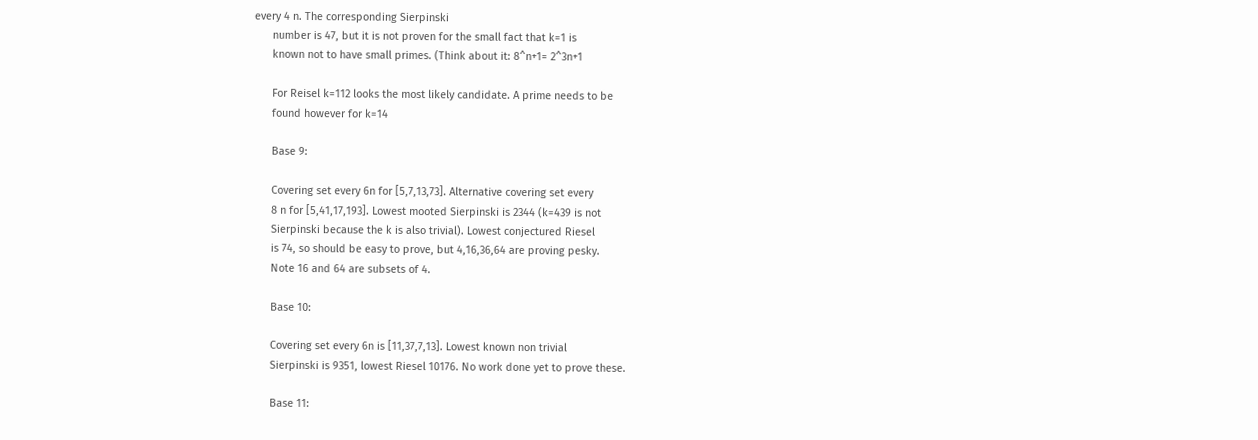every 4 n. The corresponding Sierpinski
      number is 47, but it is not proven for the small fact that k=1 is
      known not to have small primes. (Think about it: 8^n+1= 2^3n+1

      For Reisel k=112 looks the most likely candidate. A prime needs to be
      found however for k=14

      Base 9:

      Covering set every 6n for [5,7,13,73]. Alternative covering set every
      8 n for [5,41,17,193]. Lowest mooted Sierpinski is 2344 (k=439 is not
      Sierpinski because the k is also trivial). Lowest conjectured Riesel
      is 74, so should be easy to prove, but 4,16,36,64 are proving pesky.
      Note 16 and 64 are subsets of 4.

      Base 10:

      Covering set every 6n is [11,37,7,13]. Lowest known non trivial
      Sierpinski is 9351, lowest Riesel 10176. No work done yet to prove these.

      Base 11: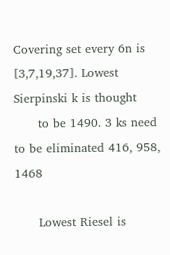Covering set every 6n is [3,7,19,37]. Lowest Sierpinski k is thought
      to be 1490. 3 ks need to be eliminated 416, 958, 1468

      Lowest Riesel is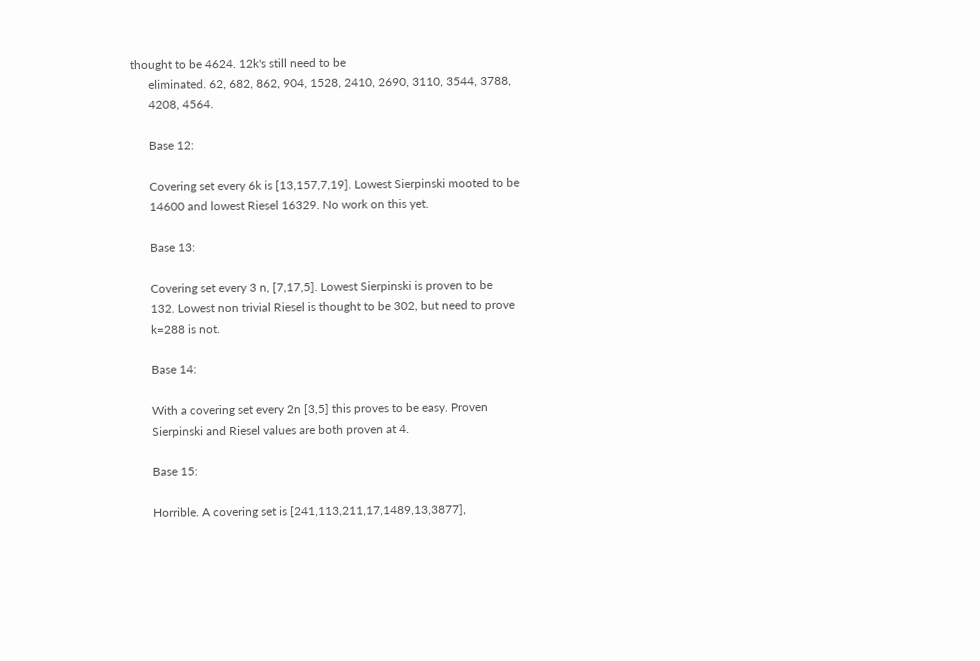thought to be 4624. 12k's still need to be
      eliminated. 62, 682, 862, 904, 1528, 2410, 2690, 3110, 3544, 3788,
      4208, 4564.

      Base 12:

      Covering set every 6k is [13,157,7,19]. Lowest Sierpinski mooted to be
      14600 and lowest Riesel 16329. No work on this yet.

      Base 13:

      Covering set every 3 n, [7,17,5]. Lowest Sierpinski is proven to be
      132. Lowest non trivial Riesel is thought to be 302, but need to prove
      k=288 is not.

      Base 14:

      With a covering set every 2n [3,5] this proves to be easy. Proven
      Sierpinski and Riesel values are both proven at 4.

      Base 15:

      Horrible. A covering set is [241,113,211,17,1489,13,3877],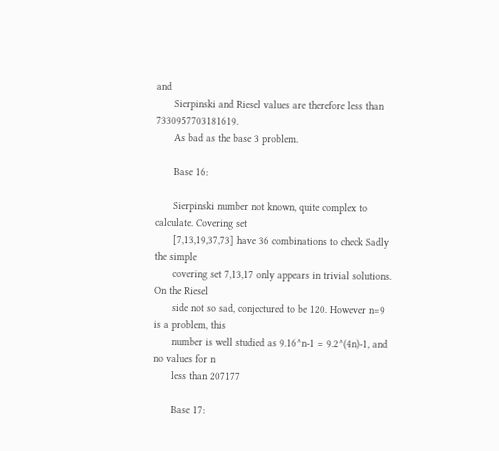and
      Sierpinski and Riesel values are therefore less than 7330957703181619.
      As bad as the base 3 problem.

      Base 16:

      Sierpinski number not known, quite complex to calculate. Covering set
      [7,13,19,37,73] have 36 combinations to check Sadly the simple
      covering set 7,13,17 only appears in trivial solutions. On the Riesel
      side not so sad, conjectured to be 120. However n=9 is a problem, this
      number is well studied as 9.16^n-1 = 9.2^(4n)-1, and no values for n
      less than 207177

      Base 17: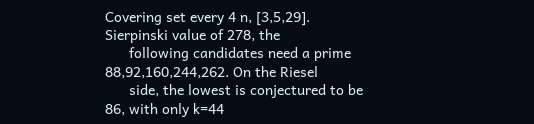Covering set every 4 n, [3,5,29]. Sierpinski value of 278, the
      following candidates need a prime 88,92,160,244,262. On the Riesel
      side, the lowest is conjectured to be 86, with only k=44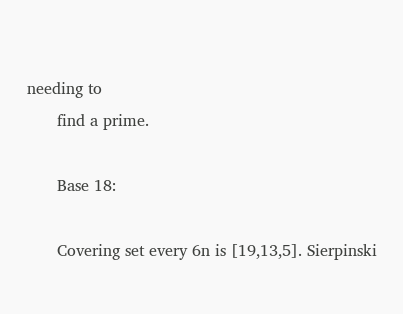needing to
      find a prime.

      Base 18:

      Covering set every 6n is [19,13,5]. Sierpinski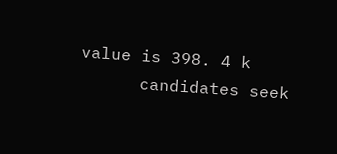value is 398. 4 k
      candidates seek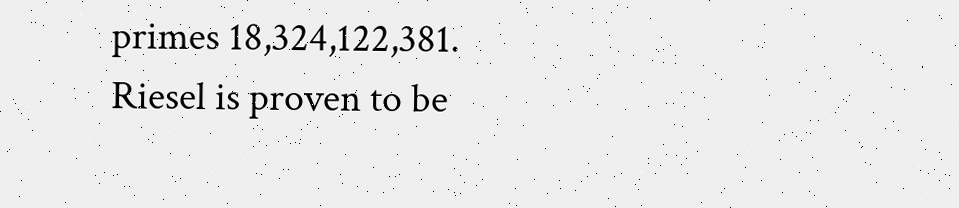primes 18,324,122,381. Riesel is proven to be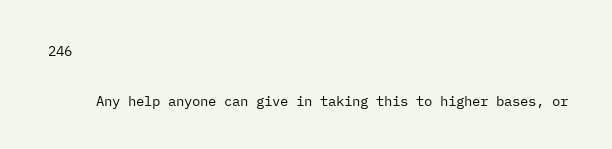246

      Any help anyone can give in taking this to higher bases, or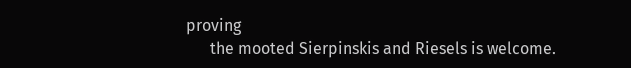proving
      the mooted Sierpinskis and Riesels is welcome.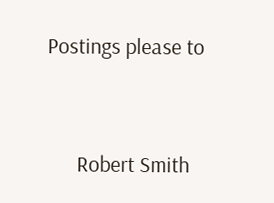Postings please to


      Robert Smith